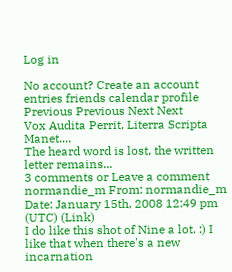Log in

No account? Create an account
entries friends calendar profile Previous Previous Next Next
Vox Audita Perrit, Literra Scripta Manet....
The heard word is lost, the written letter remains...
3 comments or Leave a comment
normandie_m From: normandie_m Date: January 15th, 2008 12:49 pm (UTC) (Link)
I do like this shot of Nine a lot. :) I like that when there's a new incarnation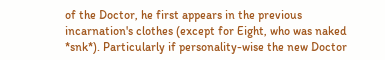of the Doctor, he first appears in the previous incarnation's clothes (except for Eight, who was naked *snk*). Particularly if personality-wise the new Doctor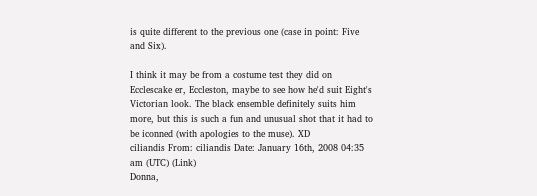is quite different to the previous one (case in point: Five and Six).

I think it may be from a costume test they did on Ecclescake er, Eccleston, maybe to see how he'd suit Eight's Victorian look. The black ensemble definitely suits him more, but this is such a fun and unusual shot that it had to be iconned (with apologies to the muse). XD
ciliandis From: ciliandis Date: January 16th, 2008 04:35 am (UTC) (Link)
Donna,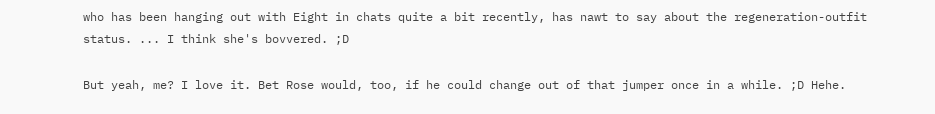who has been hanging out with Eight in chats quite a bit recently, has nawt to say about the regeneration-outfit status. ... I think she's bovvered. ;D

But yeah, me? I love it. Bet Rose would, too, if he could change out of that jumper once in a while. ;D Hehe.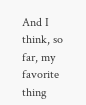And I think, so far, my favorite thing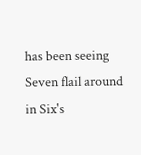has been seeing Seven flail around in Six's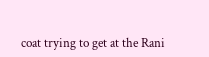coat trying to get at the Rani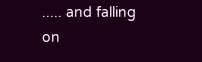..... and falling on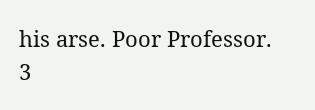his arse. Poor Professor.
3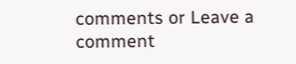comments or Leave a comment